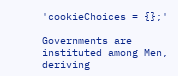'cookieChoices = {};'

Governments are instituted among Men,
deriving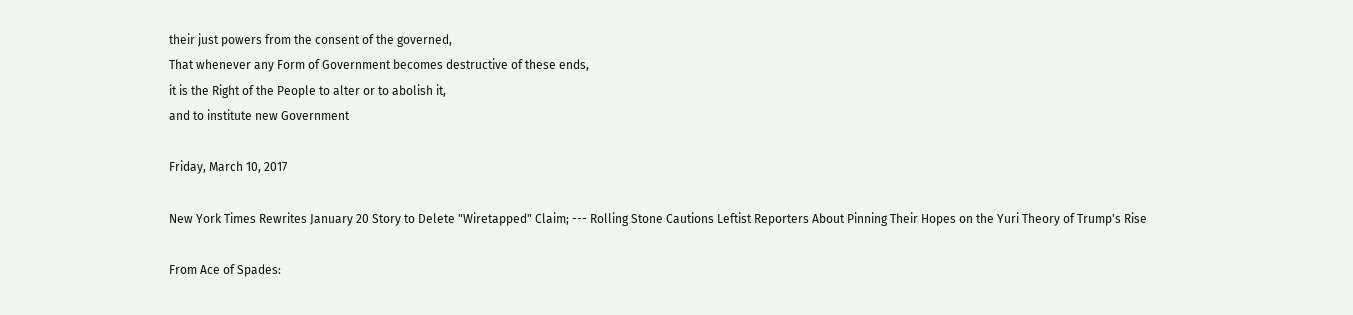their just powers from the consent of the governed,
That whenever any Form of Government becomes destructive of these ends,
it is the Right of the People to alter or to abolish it,
and to institute new Government

Friday, March 10, 2017

New York Times Rewrites January 20 Story to Delete "Wiretapped" Claim; --- Rolling Stone Cautions Leftist Reporters About Pinning Their Hopes on the Yuri Theory of Trump's Rise

From Ace of Spades: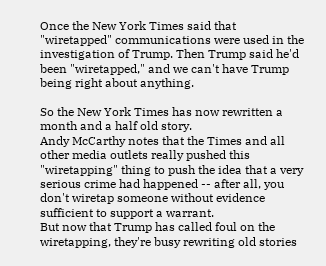Once the New York Times said that "wiretapped" communications were used in the investigation of Trump. Then Trump said he'd been "wiretapped," and we can't have Trump being right about anything.

So the New York Times has now rewritten a month and a half old story.
Andy McCarthy notes that the Times and all other media outlets really pushed this "wiretapping" thing to push the idea that a very serious crime had happened -- after all, you don't wiretap someone without evidence sufficient to support a warrant.
But now that Trump has called foul on the wiretapping, they're busy rewriting old stories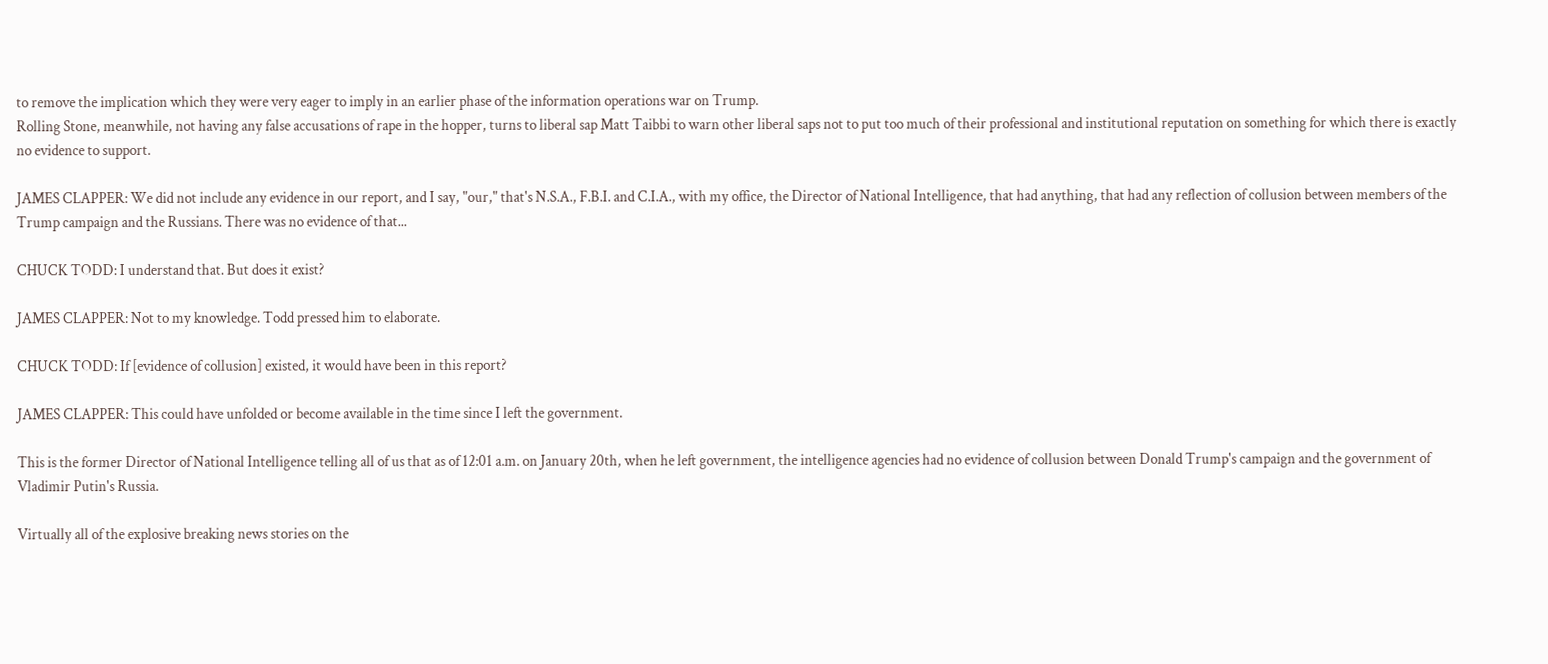to remove the implication which they were very eager to imply in an earlier phase of the information operations war on Trump.
Rolling Stone, meanwhile, not having any false accusations of rape in the hopper, turns to liberal sap Matt Taibbi to warn other liberal saps not to put too much of their professional and institutional reputation on something for which there is exactly no evidence to support.

JAMES CLAPPER: We did not include any evidence in our report, and I say, "our," that's N.S.A., F.B.I. and C.I.A., with my office, the Director of National Intelligence, that had anything, that had any reflection of collusion between members of the Trump campaign and the Russians. There was no evidence of that...

CHUCK TODD: I understand that. But does it exist?

JAMES CLAPPER: Not to my knowledge. Todd pressed him to elaborate.

CHUCK TODD: If [evidence of collusion] existed, it would have been in this report?

JAMES CLAPPER: This could have unfolded or become available in the time since I left the government.

This is the former Director of National Intelligence telling all of us that as of 12:01 a.m. on January 20th, when he left government, the intelligence agencies had no evidence of collusion between Donald Trump's campaign and the government of Vladimir Putin's Russia.

Virtually all of the explosive breaking news stories on the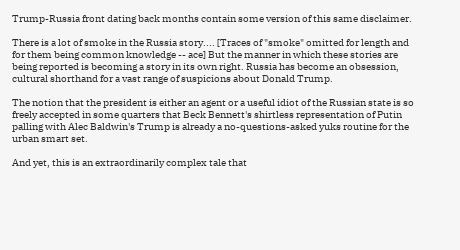Trump-Russia front dating back months contain some version of this same disclaimer.

There is a lot of smoke in the Russia story.... [Traces of "smoke" omitted for length and for them being common knowledge -- ace] But the manner in which these stories are being reported is becoming a story in its own right. Russia has become an obsession, cultural shorthand for a vast range of suspicions about Donald Trump.

The notion that the president is either an agent or a useful idiot of the Russian state is so freely accepted in some quarters that Beck Bennett's shirtless representation of Putin palling with Alec Baldwin's Trump is already a no-questions-asked yuks routine for the urban smart set.

And yet, this is an extraordinarily complex tale that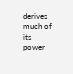derives much of its power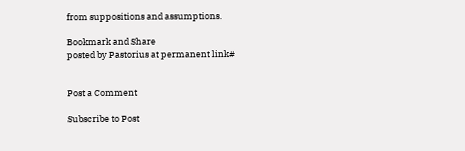from suppositions and assumptions.

Bookmark and Share
posted by Pastorius at permanent link#


Post a Comment

Subscribe to Post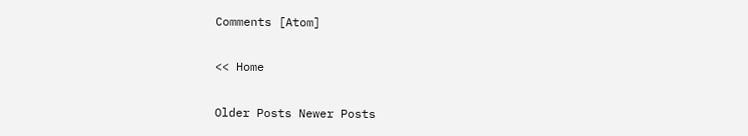Comments [Atom]

<< Home

Older Posts Newer Posts